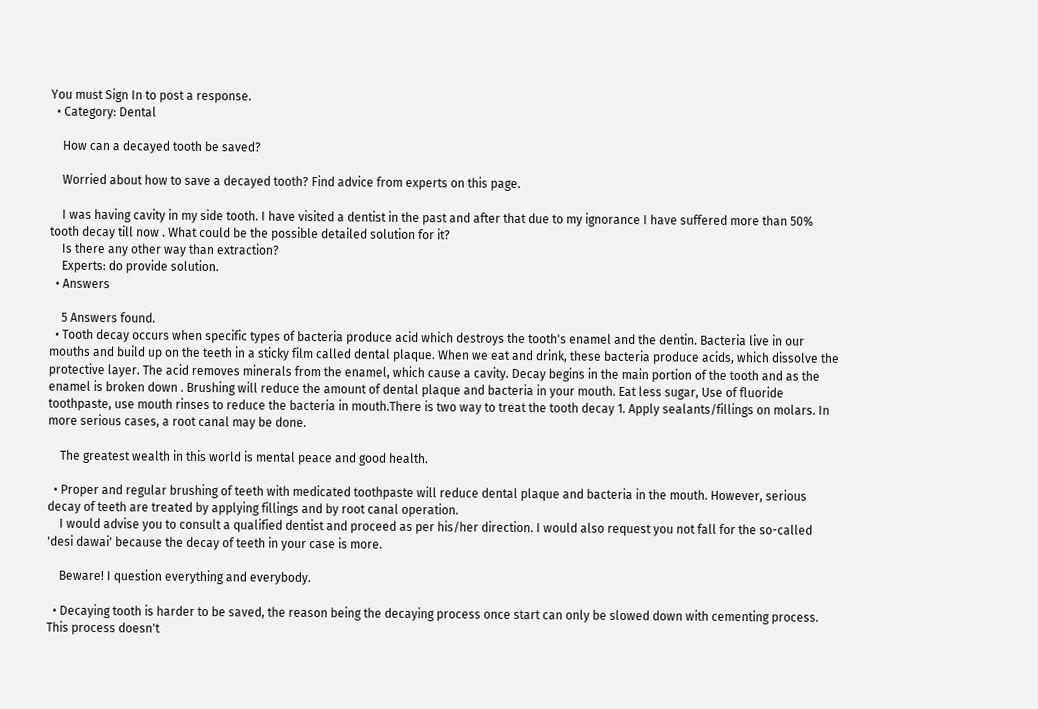You must Sign In to post a response.
  • Category: Dental

    How can a decayed tooth be saved?

    Worried about how to save a decayed tooth? Find advice from experts on this page.

    I was having cavity in my side tooth. I have visited a dentist in the past and after that due to my ignorance I have suffered more than 50% tooth decay till now . What could be the possible detailed solution for it?
    Is there any other way than extraction?
    Experts: do provide solution.
  • Answers

    5 Answers found.
  • Tooth decay occurs when specific types of bacteria produce acid which destroys the tooth's enamel and the dentin. Bacteria live in our mouths and build up on the teeth in a sticky film called dental plaque. When we eat and drink, these bacteria produce acids, which dissolve the protective layer. The acid removes minerals from the enamel, which cause a cavity. Decay begins in the main portion of the tooth and as the enamel is broken down . Brushing will reduce the amount of dental plaque and bacteria in your mouth. Eat less sugar, Use of fluoride toothpaste, use mouth rinses to reduce the bacteria in mouth.There is two way to treat the tooth decay 1. Apply sealants/fillings on molars. In more serious cases, a root canal may be done.

    The greatest wealth in this world is mental peace and good health.

  • Proper and regular brushing of teeth with medicated toothpaste will reduce dental plaque and bacteria in the mouth. However, serious decay of teeth are treated by applying fillings and by root canal operation.
    I would advise you to consult a qualified dentist and proceed as per his/her direction. I would also request you not fall for the so-called 'desi dawai' because the decay of teeth in your case is more.

    Beware! I question everything and everybody.

  • Decaying tooth is harder to be saved, the reason being the decaying process once start can only be slowed down with cementing process. This process doesn't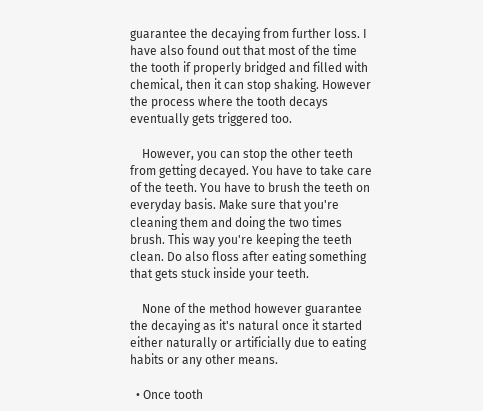guarantee the decaying from further loss. I have also found out that most of the time the tooth if properly bridged and filled with chemical, then it can stop shaking. However the process where the tooth decays eventually gets triggered too.

    However, you can stop the other teeth from getting decayed. You have to take care of the teeth. You have to brush the teeth on everyday basis. Make sure that you're cleaning them and doing the two times brush. This way you're keeping the teeth clean. Do also floss after eating something that gets stuck inside your teeth.

    None of the method however guarantee the decaying as it's natural once it started either naturally or artificially due to eating habits or any other means.

  • Once tooth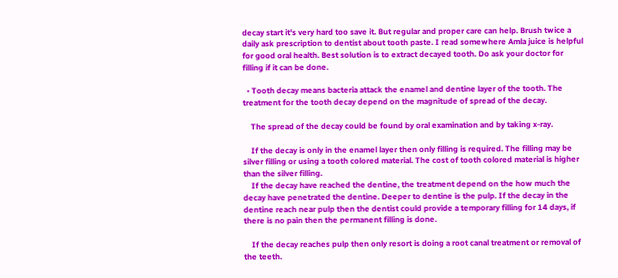decay start it's very hard too save it. But regular and proper care can help. Brush twice a daily ask prescription to dentist about tooth paste. I read somewhere Amla juice is helpful for good oral health. Best solution is to extract decayed tooth. Do ask your doctor for filling if it can be done.

  • Tooth decay means bacteria attack the enamel and dentine layer of the tooth. The treatment for the tooth decay depend on the magnitude of spread of the decay.

    The spread of the decay could be found by oral examination and by taking x-ray.

    If the decay is only in the enamel layer then only filling is required. The filling may be silver filling or using a tooth colored material. The cost of tooth colored material is higher than the silver filling.
    If the decay have reached the dentine, the treatment depend on the how much the decay have penetrated the dentine. Deeper to dentine is the pulp. If the decay in the dentine reach near pulp then the dentist could provide a temporary filling for 14 days, if there is no pain then the permanent filling is done.

    If the decay reaches pulp then only resort is doing a root canal treatment or removal of the teeth.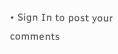• Sign In to post your comments